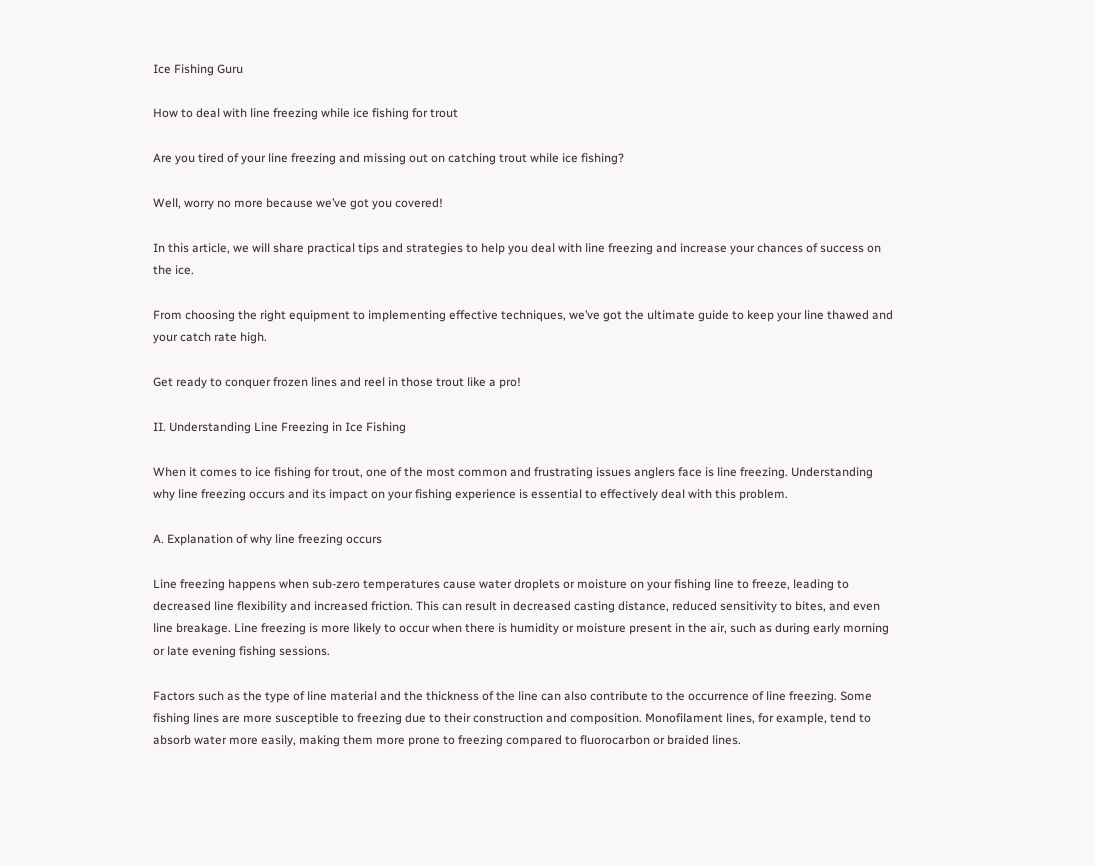Ice Fishing Guru

How to deal with line freezing while ice fishing for trout

Are you tired of your line freezing and missing out on catching trout while ice fishing?

Well, worry no more because we’ve got you covered!

In this article, we will share practical tips and strategies to help you deal with line freezing and increase your chances of success on the ice.

From choosing the right equipment to implementing effective techniques, we’ve got the ultimate guide to keep your line thawed and your catch rate high.

Get ready to conquer frozen lines and reel in those trout like a pro!

II. Understanding Line Freezing in Ice Fishing

When it comes to ice fishing for trout, one of the most common and frustrating issues anglers face is line freezing. Understanding why line freezing occurs and its impact on your fishing experience is essential to effectively deal with this problem.

A. Explanation of why line freezing occurs

Line freezing happens when sub-zero temperatures cause water droplets or moisture on your fishing line to freeze, leading to decreased line flexibility and increased friction. This can result in decreased casting distance, reduced sensitivity to bites, and even line breakage. Line freezing is more likely to occur when there is humidity or moisture present in the air, such as during early morning or late evening fishing sessions.

Factors such as the type of line material and the thickness of the line can also contribute to the occurrence of line freezing. Some fishing lines are more susceptible to freezing due to their construction and composition. Monofilament lines, for example, tend to absorb water more easily, making them more prone to freezing compared to fluorocarbon or braided lines.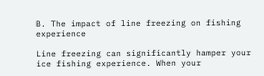B. The impact of line freezing on fishing experience

Line freezing can significantly hamper your ice fishing experience. When your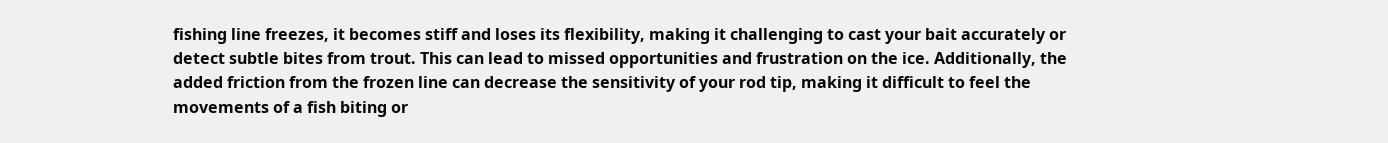fishing line freezes, it becomes stiff and loses its flexibility, making it challenging to cast your bait accurately or detect subtle bites from trout. This can lead to missed opportunities and frustration on the ice. Additionally, the added friction from the frozen line can decrease the sensitivity of your rod tip, making it difficult to feel the movements of a fish biting or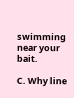swimming near your bait.

C. Why line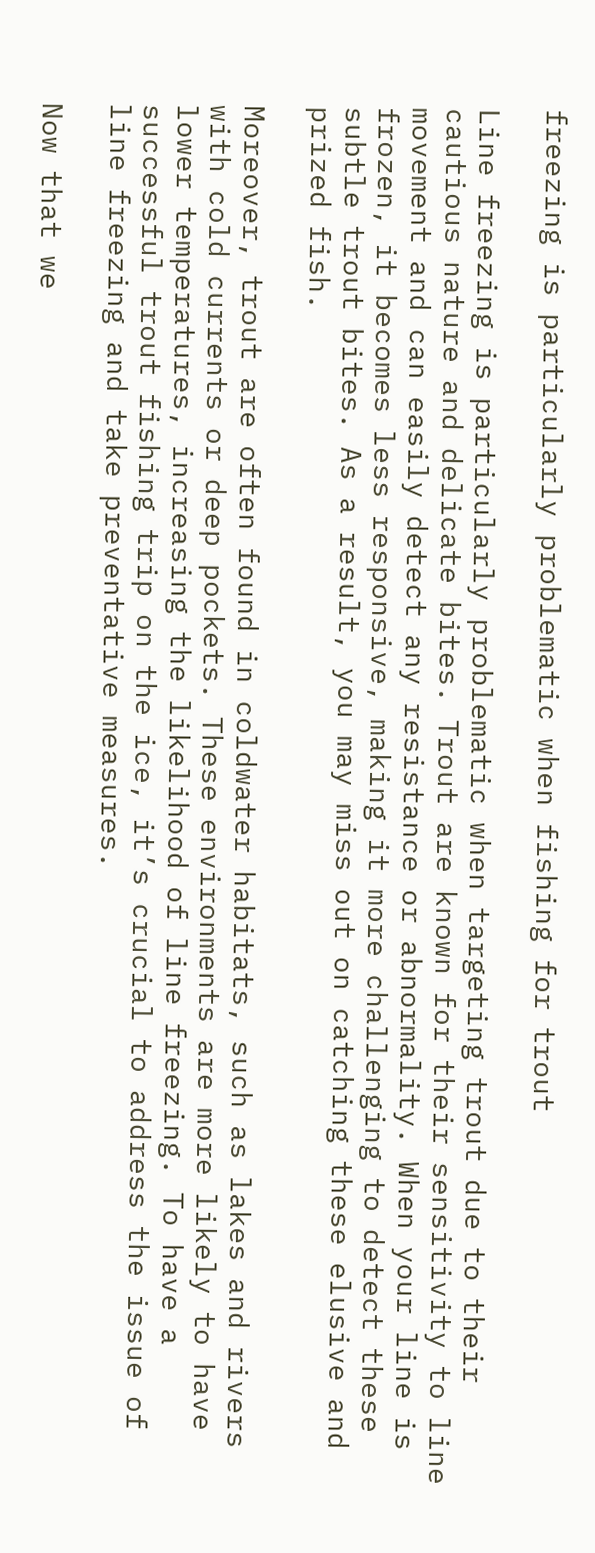freezing is particularly problematic when fishing for trout

Line freezing is particularly problematic when targeting trout due to their cautious nature and delicate bites. Trout are known for their sensitivity to line movement and can easily detect any resistance or abnormality. When your line is frozen, it becomes less responsive, making it more challenging to detect these subtle trout bites. As a result, you may miss out on catching these elusive and prized fish.

Moreover, trout are often found in coldwater habitats, such as lakes and rivers with cold currents or deep pockets. These environments are more likely to have lower temperatures, increasing the likelihood of line freezing. To have a successful trout fishing trip on the ice, it’s crucial to address the issue of line freezing and take preventative measures.

Now that we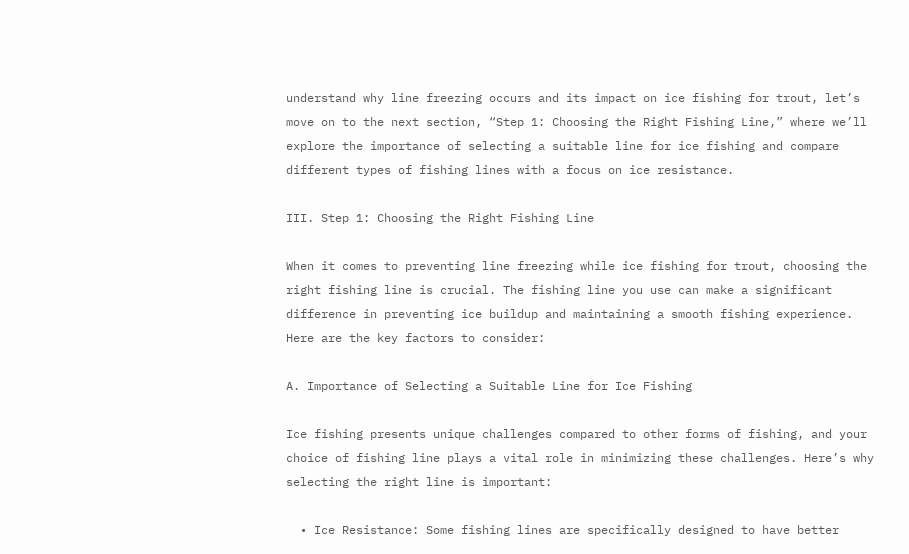understand why line freezing occurs and its impact on ice fishing for trout, let’s move on to the next section, “Step 1: Choosing the Right Fishing Line,” where we’ll explore the importance of selecting a suitable line for ice fishing and compare different types of fishing lines with a focus on ice resistance.

III. Step 1: Choosing the Right Fishing Line

When it comes to preventing line freezing while ice fishing for trout, choosing the right fishing line is crucial. The fishing line you use can make a significant difference in preventing ice buildup and maintaining a smooth fishing experience. Here are the key factors to consider:

A. Importance of Selecting a Suitable Line for Ice Fishing

Ice fishing presents unique challenges compared to other forms of fishing, and your choice of fishing line plays a vital role in minimizing these challenges. Here’s why selecting the right line is important:

  • Ice Resistance: Some fishing lines are specifically designed to have better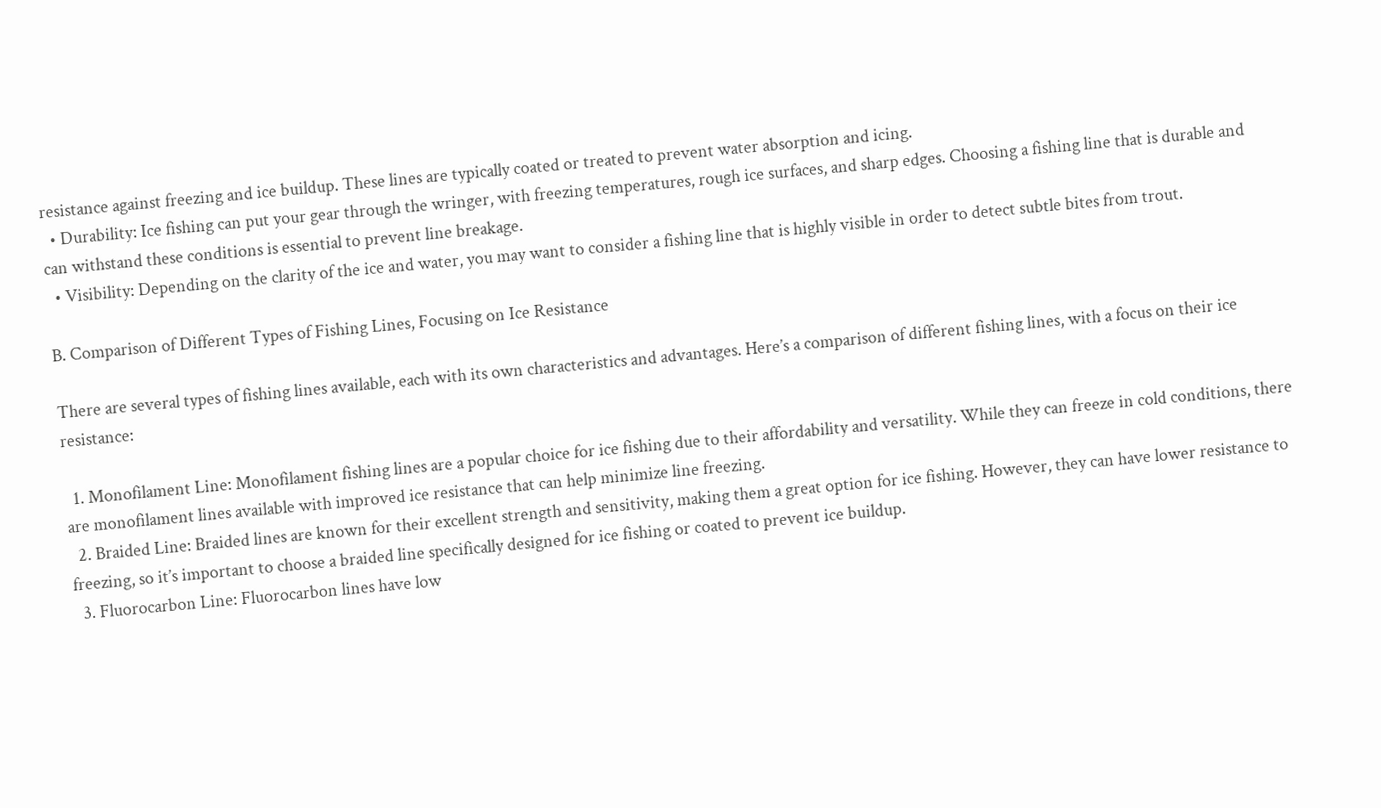resistance against freezing and ice buildup. These lines are typically coated or treated to prevent water absorption and icing.
  • Durability: Ice fishing can put your gear through the wringer, with freezing temperatures, rough ice surfaces, and sharp edges. Choosing a fishing line that is durable and can withstand these conditions is essential to prevent line breakage.
  • Visibility: Depending on the clarity of the ice and water, you may want to consider a fishing line that is highly visible in order to detect subtle bites from trout.

B. Comparison of Different Types of Fishing Lines, Focusing on Ice Resistance

There are several types of fishing lines available, each with its own characteristics and advantages. Here’s a comparison of different fishing lines, with a focus on their ice resistance:

  1. Monofilament Line: Monofilament fishing lines are a popular choice for ice fishing due to their affordability and versatility. While they can freeze in cold conditions, there are monofilament lines available with improved ice resistance that can help minimize line freezing.
  2. Braided Line: Braided lines are known for their excellent strength and sensitivity, making them a great option for ice fishing. However, they can have lower resistance to freezing, so it’s important to choose a braided line specifically designed for ice fishing or coated to prevent ice buildup.
  3. Fluorocarbon Line: Fluorocarbon lines have low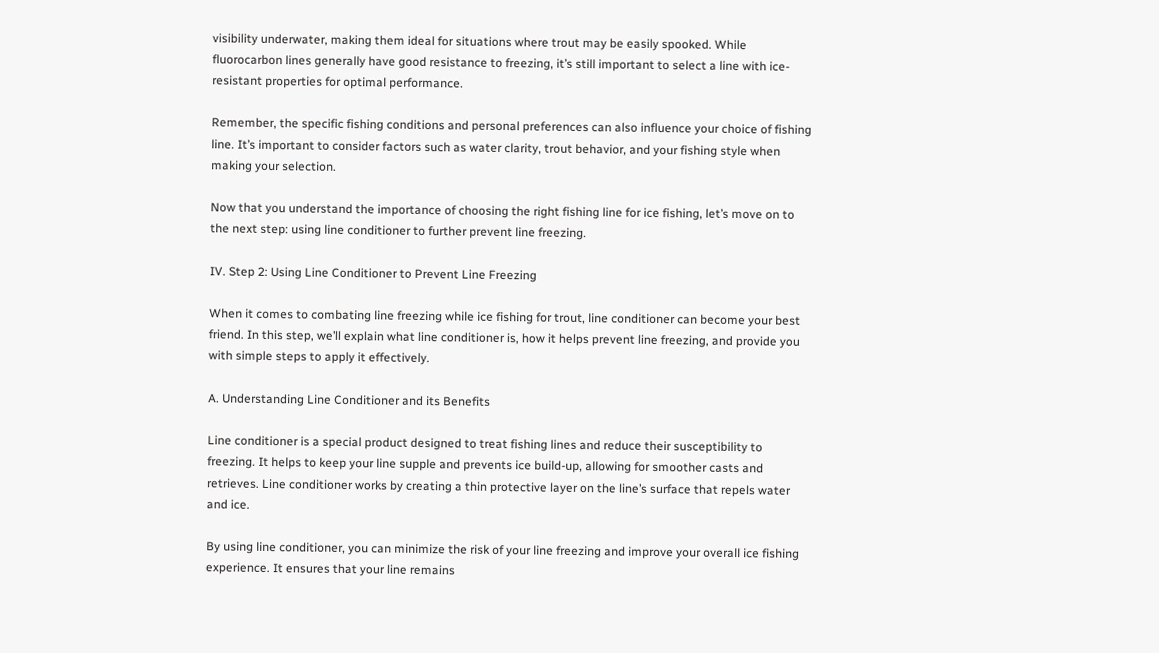visibility underwater, making them ideal for situations where trout may be easily spooked. While fluorocarbon lines generally have good resistance to freezing, it’s still important to select a line with ice-resistant properties for optimal performance.

Remember, the specific fishing conditions and personal preferences can also influence your choice of fishing line. It’s important to consider factors such as water clarity, trout behavior, and your fishing style when making your selection.

Now that you understand the importance of choosing the right fishing line for ice fishing, let’s move on to the next step: using line conditioner to further prevent line freezing.

IV. Step 2: Using Line Conditioner to Prevent Line Freezing

When it comes to combating line freezing while ice fishing for trout, line conditioner can become your best friend. In this step, we’ll explain what line conditioner is, how it helps prevent line freezing, and provide you with simple steps to apply it effectively.

A. Understanding Line Conditioner and its Benefits

Line conditioner is a special product designed to treat fishing lines and reduce their susceptibility to freezing. It helps to keep your line supple and prevents ice build-up, allowing for smoother casts and retrieves. Line conditioner works by creating a thin protective layer on the line’s surface that repels water and ice.

By using line conditioner, you can minimize the risk of your line freezing and improve your overall ice fishing experience. It ensures that your line remains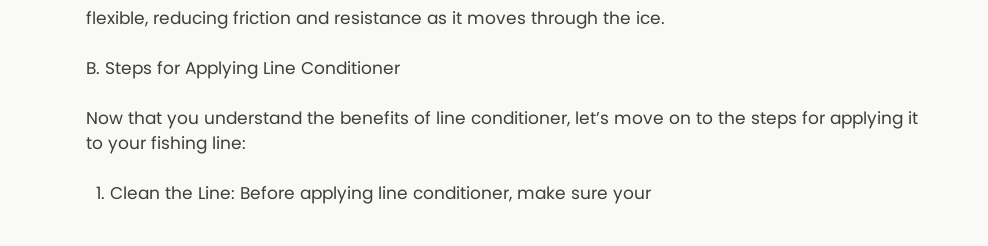flexible, reducing friction and resistance as it moves through the ice.

B. Steps for Applying Line Conditioner

Now that you understand the benefits of line conditioner, let’s move on to the steps for applying it to your fishing line:

  1. Clean the Line: Before applying line conditioner, make sure your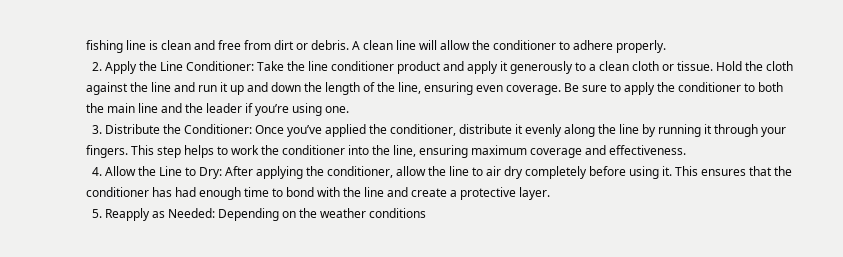fishing line is clean and free from dirt or debris. A clean line will allow the conditioner to adhere properly.
  2. Apply the Line Conditioner: Take the line conditioner product and apply it generously to a clean cloth or tissue. Hold the cloth against the line and run it up and down the length of the line, ensuring even coverage. Be sure to apply the conditioner to both the main line and the leader if you’re using one.
  3. Distribute the Conditioner: Once you’ve applied the conditioner, distribute it evenly along the line by running it through your fingers. This step helps to work the conditioner into the line, ensuring maximum coverage and effectiveness.
  4. Allow the Line to Dry: After applying the conditioner, allow the line to air dry completely before using it. This ensures that the conditioner has had enough time to bond with the line and create a protective layer.
  5. Reapply as Needed: Depending on the weather conditions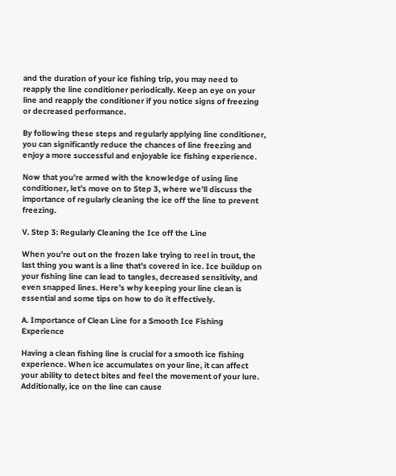and the duration of your ice fishing trip, you may need to reapply the line conditioner periodically. Keep an eye on your line and reapply the conditioner if you notice signs of freezing or decreased performance.

By following these steps and regularly applying line conditioner, you can significantly reduce the chances of line freezing and enjoy a more successful and enjoyable ice fishing experience.

Now that you’re armed with the knowledge of using line conditioner, let’s move on to Step 3, where we’ll discuss the importance of regularly cleaning the ice off the line to prevent freezing.

V. Step 3: Regularly Cleaning the Ice off the Line

When you’re out on the frozen lake trying to reel in trout, the last thing you want is a line that’s covered in ice. Ice buildup on your fishing line can lead to tangles, decreased sensitivity, and even snapped lines. Here’s why keeping your line clean is essential and some tips on how to do it effectively.

A. Importance of Clean Line for a Smooth Ice Fishing Experience

Having a clean fishing line is crucial for a smooth ice fishing experience. When ice accumulates on your line, it can affect your ability to detect bites and feel the movement of your lure. Additionally, ice on the line can cause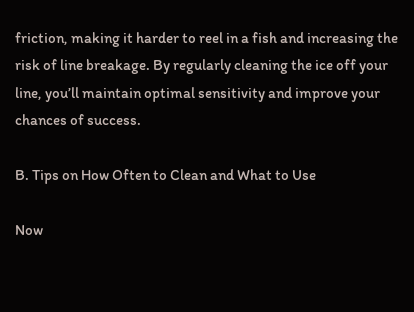friction, making it harder to reel in a fish and increasing the risk of line breakage. By regularly cleaning the ice off your line, you’ll maintain optimal sensitivity and improve your chances of success.

B. Tips on How Often to Clean and What to Use

Now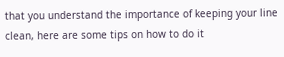that you understand the importance of keeping your line clean, here are some tips on how to do it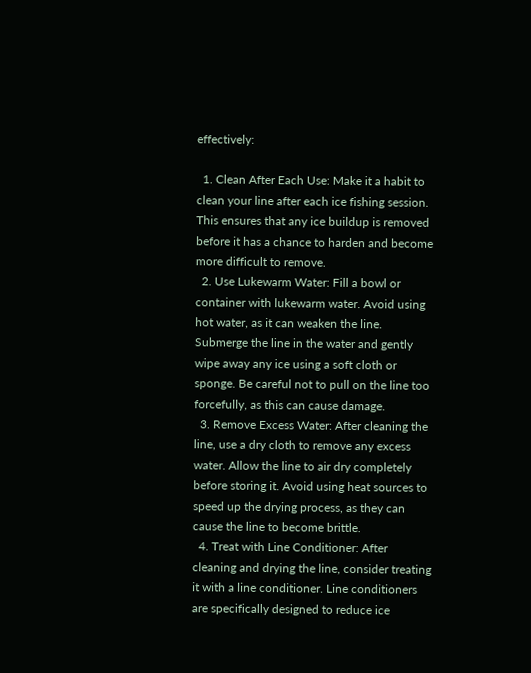effectively:

  1. Clean After Each Use: Make it a habit to clean your line after each ice fishing session. This ensures that any ice buildup is removed before it has a chance to harden and become more difficult to remove.
  2. Use Lukewarm Water: Fill a bowl or container with lukewarm water. Avoid using hot water, as it can weaken the line. Submerge the line in the water and gently wipe away any ice using a soft cloth or sponge. Be careful not to pull on the line too forcefully, as this can cause damage.
  3. Remove Excess Water: After cleaning the line, use a dry cloth to remove any excess water. Allow the line to air dry completely before storing it. Avoid using heat sources to speed up the drying process, as they can cause the line to become brittle.
  4. Treat with Line Conditioner: After cleaning and drying the line, consider treating it with a line conditioner. Line conditioners are specifically designed to reduce ice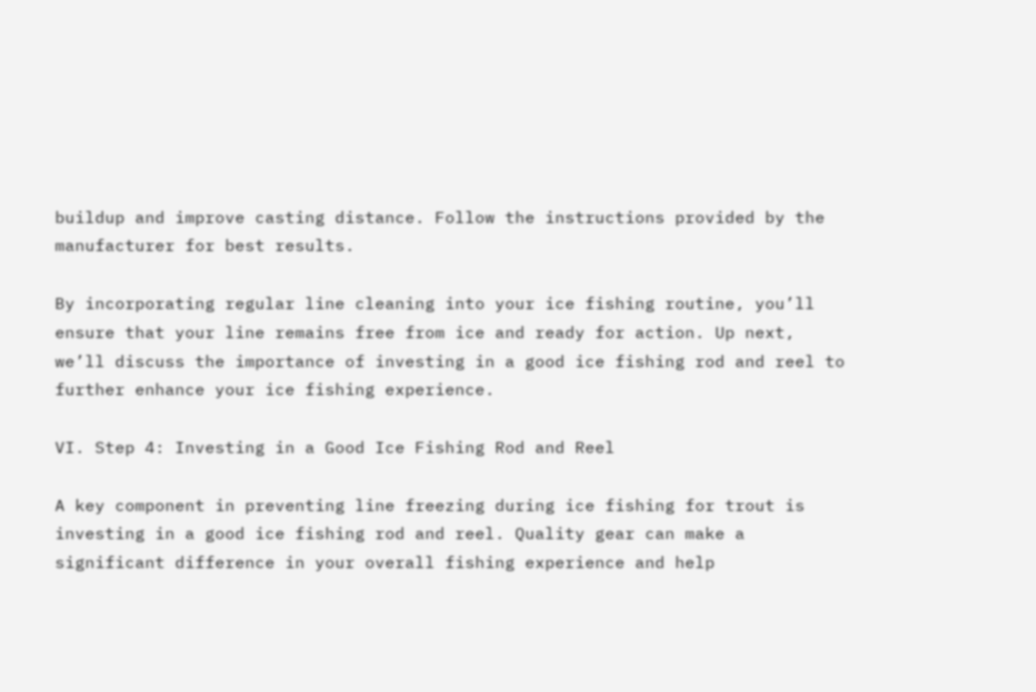buildup and improve casting distance. Follow the instructions provided by the manufacturer for best results.

By incorporating regular line cleaning into your ice fishing routine, you’ll ensure that your line remains free from ice and ready for action. Up next, we’ll discuss the importance of investing in a good ice fishing rod and reel to further enhance your ice fishing experience.

VI. Step 4: Investing in a Good Ice Fishing Rod and Reel

A key component in preventing line freezing during ice fishing for trout is investing in a good ice fishing rod and reel. Quality gear can make a significant difference in your overall fishing experience and help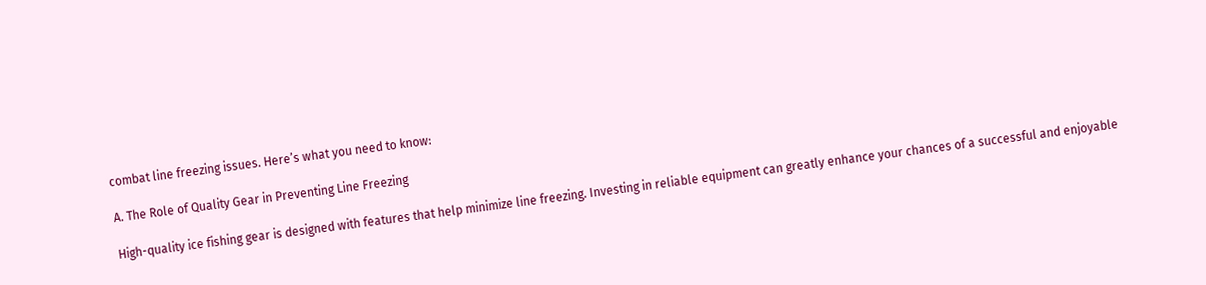combat line freezing issues. Here’s what you need to know:

A. The Role of Quality Gear in Preventing Line Freezing

High-quality ice fishing gear is designed with features that help minimize line freezing. Investing in reliable equipment can greatly enhance your chances of a successful and enjoyable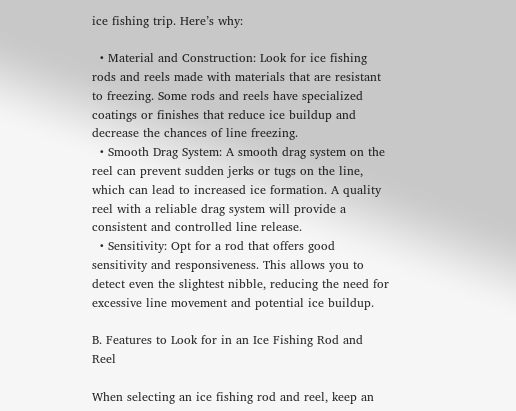ice fishing trip. Here’s why:

  • Material and Construction: Look for ice fishing rods and reels made with materials that are resistant to freezing. Some rods and reels have specialized coatings or finishes that reduce ice buildup and decrease the chances of line freezing.
  • Smooth Drag System: A smooth drag system on the reel can prevent sudden jerks or tugs on the line, which can lead to increased ice formation. A quality reel with a reliable drag system will provide a consistent and controlled line release.
  • Sensitivity: Opt for a rod that offers good sensitivity and responsiveness. This allows you to detect even the slightest nibble, reducing the need for excessive line movement and potential ice buildup.

B. Features to Look for in an Ice Fishing Rod and Reel

When selecting an ice fishing rod and reel, keep an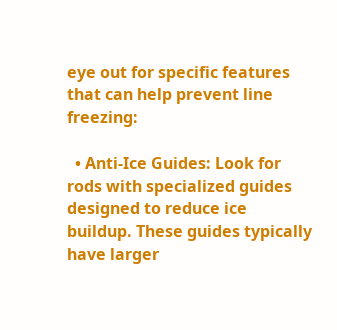eye out for specific features that can help prevent line freezing:

  • Anti-Ice Guides: Look for rods with specialized guides designed to reduce ice buildup. These guides typically have larger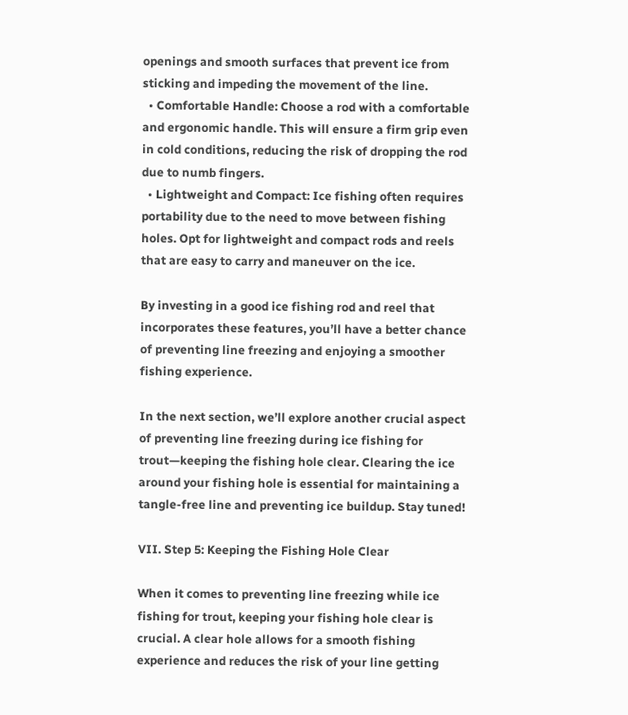openings and smooth surfaces that prevent ice from sticking and impeding the movement of the line.
  • Comfortable Handle: Choose a rod with a comfortable and ergonomic handle. This will ensure a firm grip even in cold conditions, reducing the risk of dropping the rod due to numb fingers.
  • Lightweight and Compact: Ice fishing often requires portability due to the need to move between fishing holes. Opt for lightweight and compact rods and reels that are easy to carry and maneuver on the ice.

By investing in a good ice fishing rod and reel that incorporates these features, you’ll have a better chance of preventing line freezing and enjoying a smoother fishing experience.

In the next section, we’ll explore another crucial aspect of preventing line freezing during ice fishing for trout—keeping the fishing hole clear. Clearing the ice around your fishing hole is essential for maintaining a tangle-free line and preventing ice buildup. Stay tuned!

VII. Step 5: Keeping the Fishing Hole Clear

When it comes to preventing line freezing while ice fishing for trout, keeping your fishing hole clear is crucial. A clear hole allows for a smooth fishing experience and reduces the risk of your line getting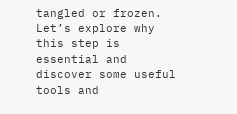tangled or frozen. Let’s explore why this step is essential and discover some useful tools and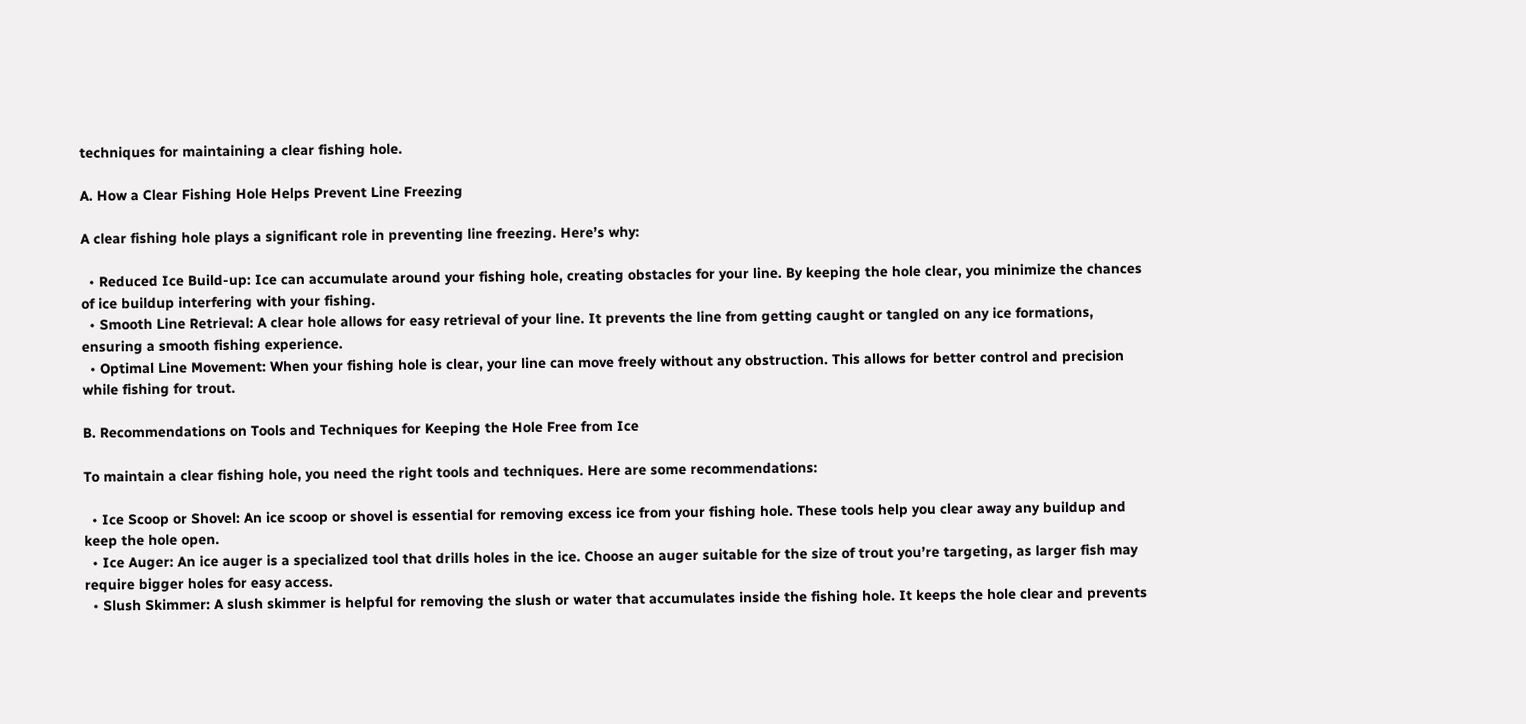techniques for maintaining a clear fishing hole.

A. How a Clear Fishing Hole Helps Prevent Line Freezing

A clear fishing hole plays a significant role in preventing line freezing. Here’s why:

  • Reduced Ice Build-up: Ice can accumulate around your fishing hole, creating obstacles for your line. By keeping the hole clear, you minimize the chances of ice buildup interfering with your fishing.
  • Smooth Line Retrieval: A clear hole allows for easy retrieval of your line. It prevents the line from getting caught or tangled on any ice formations, ensuring a smooth fishing experience.
  • Optimal Line Movement: When your fishing hole is clear, your line can move freely without any obstruction. This allows for better control and precision while fishing for trout.

B. Recommendations on Tools and Techniques for Keeping the Hole Free from Ice

To maintain a clear fishing hole, you need the right tools and techniques. Here are some recommendations:

  • Ice Scoop or Shovel: An ice scoop or shovel is essential for removing excess ice from your fishing hole. These tools help you clear away any buildup and keep the hole open.
  • Ice Auger: An ice auger is a specialized tool that drills holes in the ice. Choose an auger suitable for the size of trout you’re targeting, as larger fish may require bigger holes for easy access.
  • Slush Skimmer: A slush skimmer is helpful for removing the slush or water that accumulates inside the fishing hole. It keeps the hole clear and prevents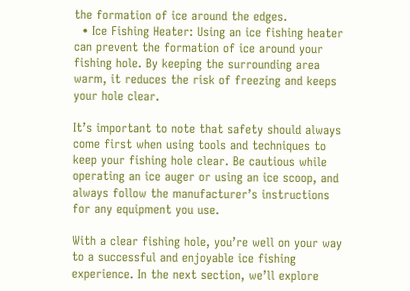the formation of ice around the edges.
  • Ice Fishing Heater: Using an ice fishing heater can prevent the formation of ice around your fishing hole. By keeping the surrounding area warm, it reduces the risk of freezing and keeps your hole clear.

It’s important to note that safety should always come first when using tools and techniques to keep your fishing hole clear. Be cautious while operating an ice auger or using an ice scoop, and always follow the manufacturer’s instructions for any equipment you use.

With a clear fishing hole, you’re well on your way to a successful and enjoyable ice fishing experience. In the next section, we’ll explore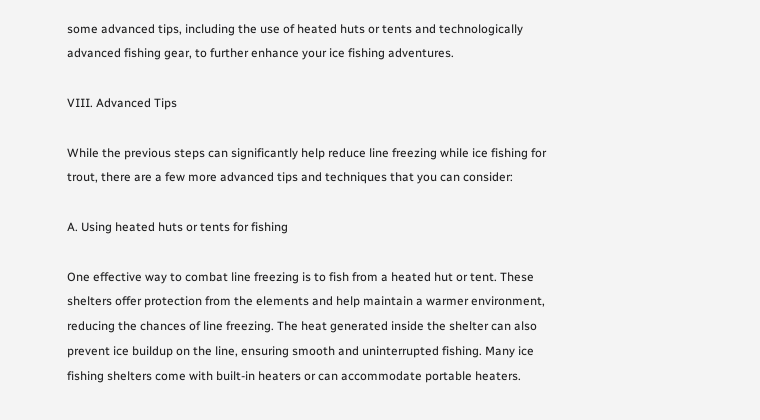some advanced tips, including the use of heated huts or tents and technologically advanced fishing gear, to further enhance your ice fishing adventures.

VIII. Advanced Tips

While the previous steps can significantly help reduce line freezing while ice fishing for trout, there are a few more advanced tips and techniques that you can consider:

A. Using heated huts or tents for fishing

One effective way to combat line freezing is to fish from a heated hut or tent. These shelters offer protection from the elements and help maintain a warmer environment, reducing the chances of line freezing. The heat generated inside the shelter can also prevent ice buildup on the line, ensuring smooth and uninterrupted fishing. Many ice fishing shelters come with built-in heaters or can accommodate portable heaters.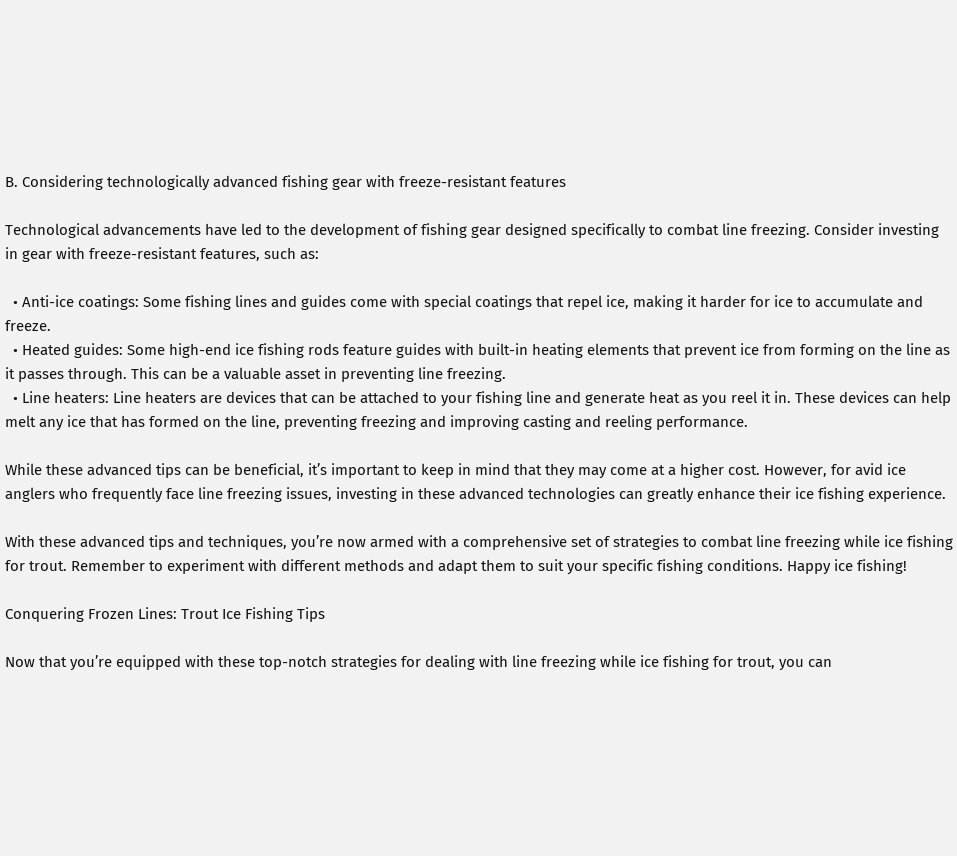B. Considering technologically advanced fishing gear with freeze-resistant features

Technological advancements have led to the development of fishing gear designed specifically to combat line freezing. Consider investing in gear with freeze-resistant features, such as:

  • Anti-ice coatings: Some fishing lines and guides come with special coatings that repel ice, making it harder for ice to accumulate and freeze.
  • Heated guides: Some high-end ice fishing rods feature guides with built-in heating elements that prevent ice from forming on the line as it passes through. This can be a valuable asset in preventing line freezing.
  • Line heaters: Line heaters are devices that can be attached to your fishing line and generate heat as you reel it in. These devices can help melt any ice that has formed on the line, preventing freezing and improving casting and reeling performance.

While these advanced tips can be beneficial, it’s important to keep in mind that they may come at a higher cost. However, for avid ice anglers who frequently face line freezing issues, investing in these advanced technologies can greatly enhance their ice fishing experience.

With these advanced tips and techniques, you’re now armed with a comprehensive set of strategies to combat line freezing while ice fishing for trout. Remember to experiment with different methods and adapt them to suit your specific fishing conditions. Happy ice fishing!

Conquering Frozen Lines: Trout Ice Fishing Tips

Now that you’re equipped with these top-notch strategies for dealing with line freezing while ice fishing for trout, you can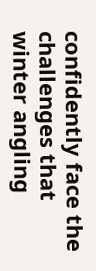confidently face the challenges that winter angling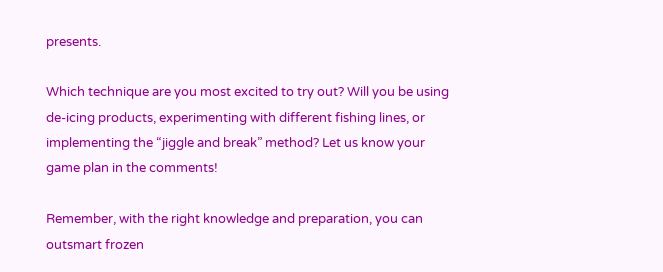presents.

Which technique are you most excited to try out? Will you be using de-icing products, experimenting with different fishing lines, or implementing the “jiggle and break” method? Let us know your game plan in the comments!

Remember, with the right knowledge and preparation, you can outsmart frozen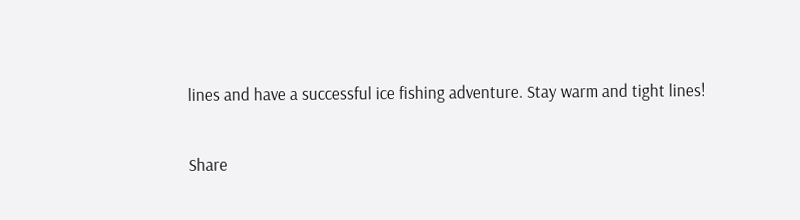lines and have a successful ice fishing adventure. Stay warm and tight lines!

Share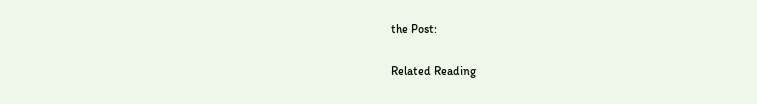the Post:

Related Reading